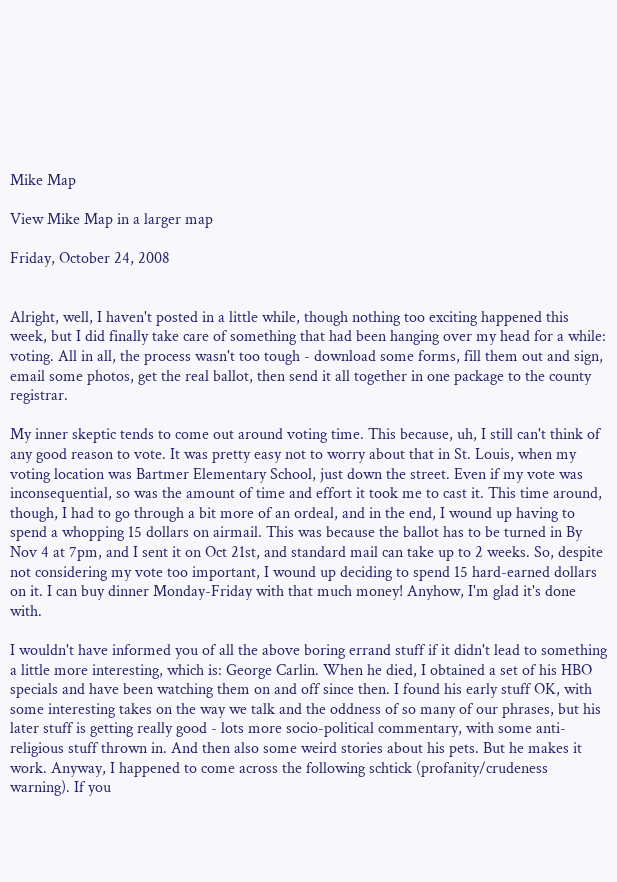Mike Map

View Mike Map in a larger map

Friday, October 24, 2008


Alright, well, I haven't posted in a little while, though nothing too exciting happened this week, but I did finally take care of something that had been hanging over my head for a while: voting. All in all, the process wasn't too tough - download some forms, fill them out and sign, email some photos, get the real ballot, then send it all together in one package to the county registrar.

My inner skeptic tends to come out around voting time. This because, uh, I still can't think of any good reason to vote. It was pretty easy not to worry about that in St. Louis, when my voting location was Bartmer Elementary School, just down the street. Even if my vote was inconsequential, so was the amount of time and effort it took me to cast it. This time around, though, I had to go through a bit more of an ordeal, and in the end, I wound up having to spend a whopping 15 dollars on airmail. This was because the ballot has to be turned in By Nov 4 at 7pm, and I sent it on Oct 21st, and standard mail can take up to 2 weeks. So, despite not considering my vote too important, I wound up deciding to spend 15 hard-earned dollars on it. I can buy dinner Monday-Friday with that much money! Anyhow, I'm glad it's done with.

I wouldn't have informed you of all the above boring errand stuff if it didn't lead to something a little more interesting, which is: George Carlin. When he died, I obtained a set of his HBO specials and have been watching them on and off since then. I found his early stuff OK, with some interesting takes on the way we talk and the oddness of so many of our phrases, but his later stuff is getting really good - lots more socio-political commentary, with some anti-religious stuff thrown in. And then also some weird stories about his pets. But he makes it work. Anyway, I happened to come across the following schtick (profanity/crudeness warning). If you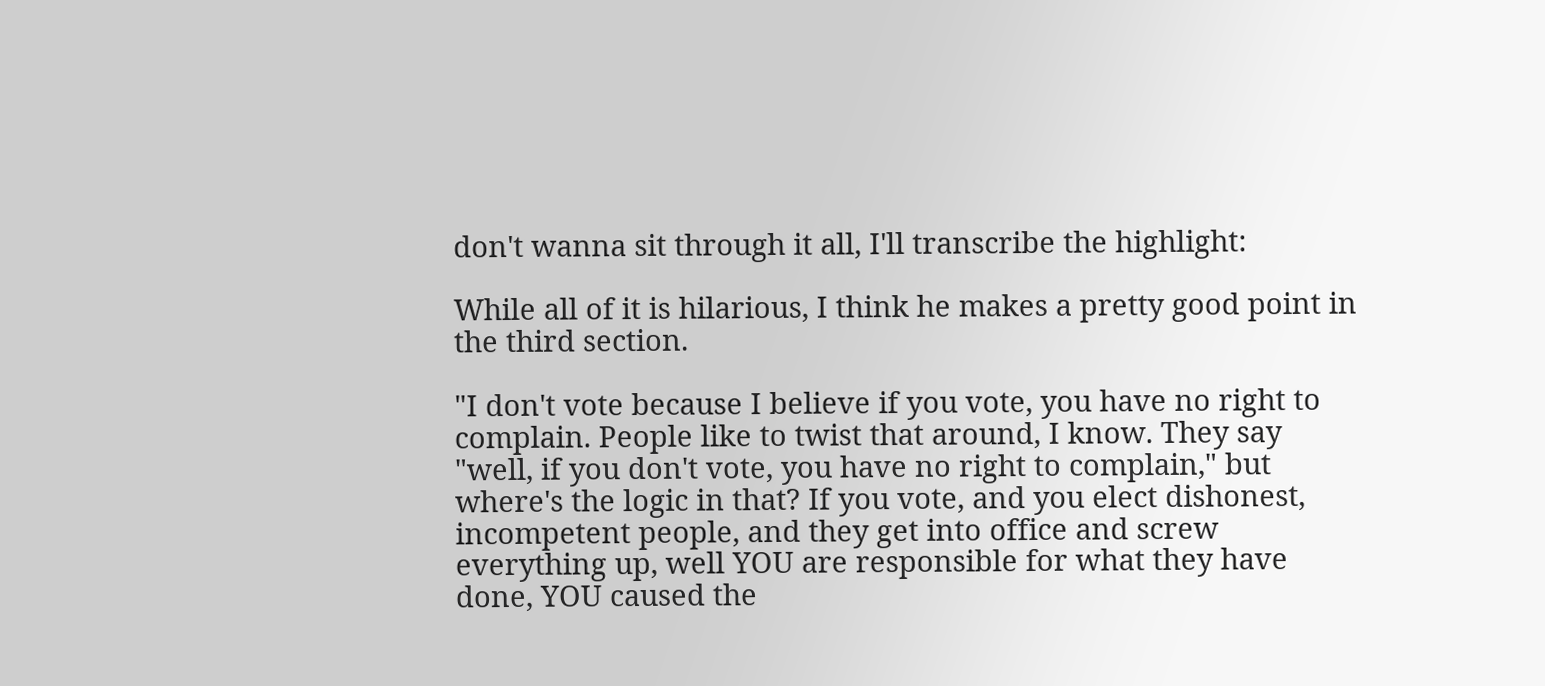don't wanna sit through it all, I'll transcribe the highlight:

While all of it is hilarious, I think he makes a pretty good point in the third section.

"I don't vote because I believe if you vote, you have no right to complain. People like to twist that around, I know. They say "well, if you don't vote, you have no right to complain," but where's the logic in that? If you vote, and you elect dishonest, incompetent people, and they get into office and screw everything up, well YOU are responsible for what they have done, YOU caused the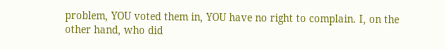problem, YOU voted them in, YOU have no right to complain. I, on the other hand, who did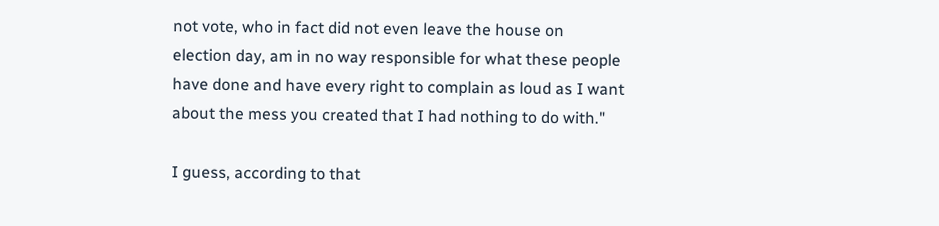not vote, who in fact did not even leave the house on election day, am in no way responsible for what these people have done and have every right to complain as loud as I want about the mess you created that I had nothing to do with."

I guess, according to that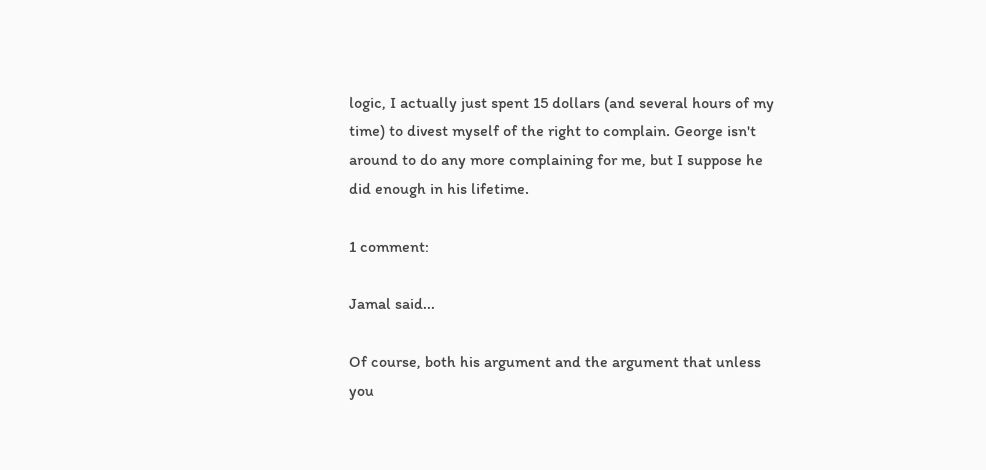logic, I actually just spent 15 dollars (and several hours of my time) to divest myself of the right to complain. George isn't around to do any more complaining for me, but I suppose he did enough in his lifetime.

1 comment:

Jamal said...

Of course, both his argument and the argument that unless you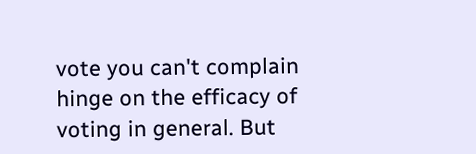vote you can't complain hinge on the efficacy of voting in general. But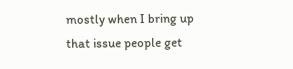mostly when I bring up that issue people get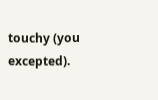touchy (you excepted).